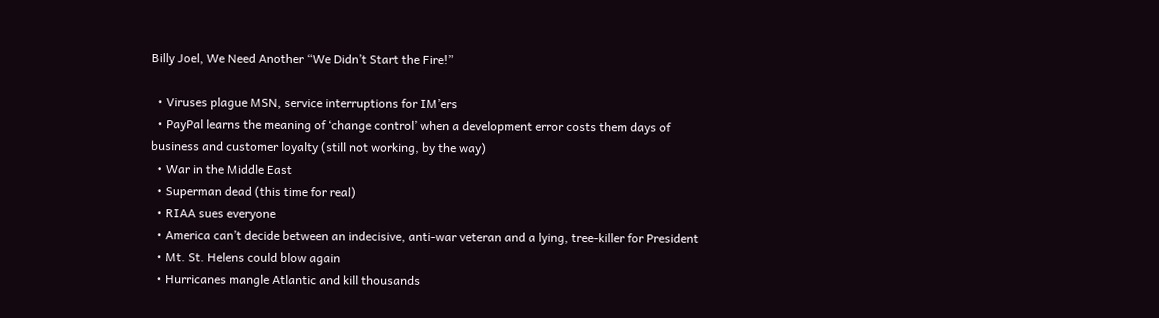Billy Joel, We Need Another “We Didn’t Start the Fire!”

  • Viruses plague MSN, service interruptions for IM’ers
  • PayPal learns the meaning of ‘change control’ when a development error costs them days of business and customer loyalty (still not working, by the way)
  • War in the Middle East
  • Superman dead (this time for real)
  • RIAA sues everyone
  • America can’t decide between an indecisive, anti-war veteran and a lying, tree-killer for President
  • Mt. St. Helens could blow again
  • Hurricanes mangle Atlantic and kill thousands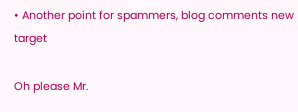• Another point for spammers, blog comments new target

Oh please Mr.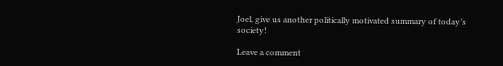Joel, give us another politically motivated summary of today’s society!

Leave a comment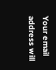Your email address will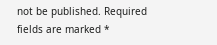not be published. Required fields are marked *